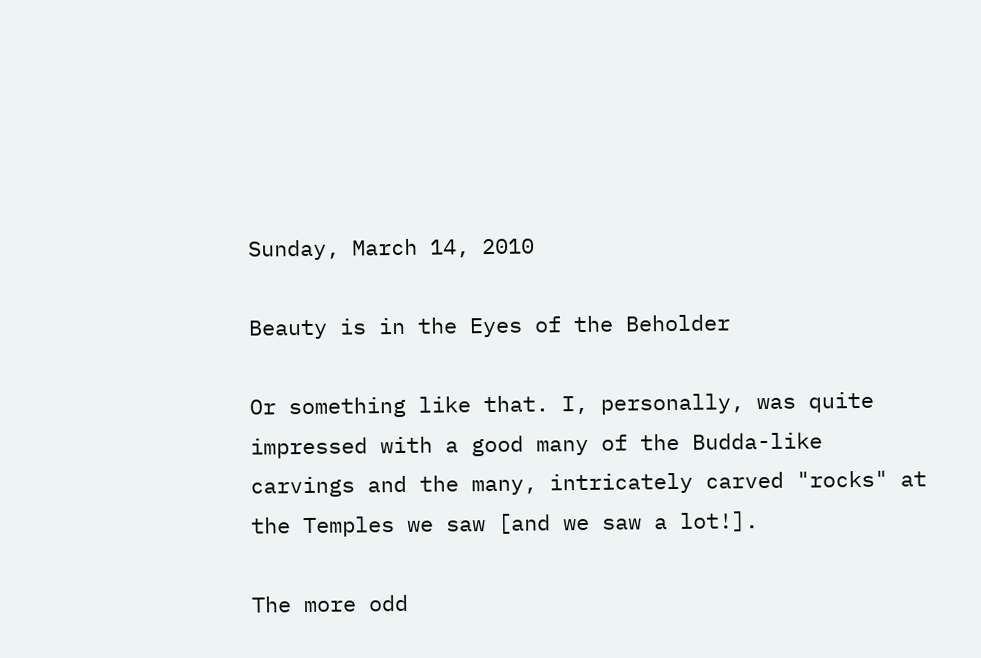Sunday, March 14, 2010

Beauty is in the Eyes of the Beholder

Or something like that. I, personally, was quite impressed with a good many of the Budda-like carvings and the many, intricately carved "rocks" at the Temples we saw [and we saw a lot!].

The more odd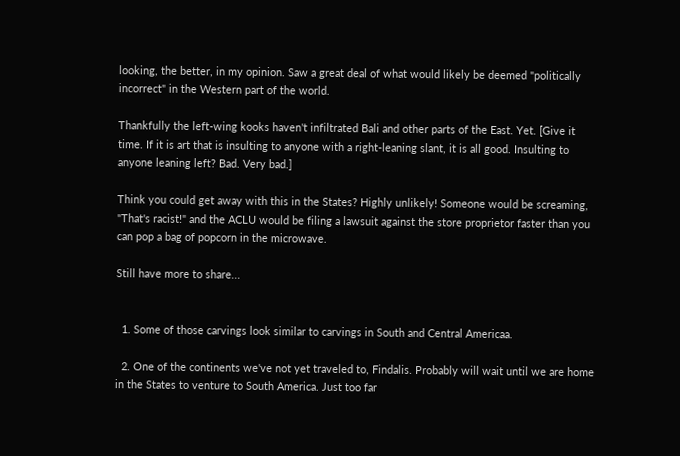looking, the better, in my opinion. Saw a great deal of what would likely be deemed "politically incorrect" in the Western part of the world.

Thankfully the left-wing kooks haven't infiltrated Bali and other parts of the East. Yet. [Give it time. If it is art that is insulting to anyone with a right-leaning slant, it is all good. Insulting to anyone leaning left? Bad. Very bad.]

Think you could get away with this in the States? Highly unlikely! Someone would be screaming, "That's racist!" and the ACLU would be filing a lawsuit against the store proprietor faster than you can pop a bag of popcorn in the microwave.

Still have more to share...


  1. Some of those carvings look similar to carvings in South and Central Americaa.

  2. One of the continents we've not yet traveled to, Findalis. Probably will wait until we are home in the States to venture to South America. Just too far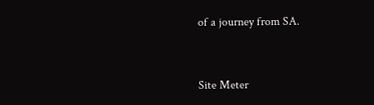of a journey from SA.


Site Meter